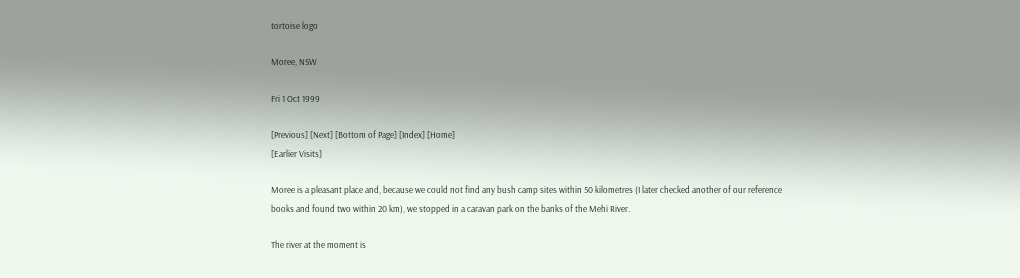tortoise logo

Moree, NSW

Fri 1 Oct 1999

[Previous] [Next] [Bottom of Page] [Index] [Home]
[Earlier Visits]

Moree is a pleasant place and, because we could not find any bush camp sites within 50 kilometres (I later checked another of our reference books and found two within 20 km), we stopped in a caravan park on the banks of the Mehi River.

The river at the moment is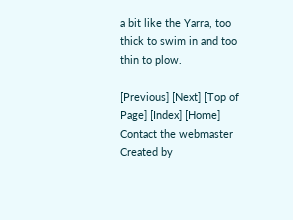a bit like the Yarra, too thick to swim in and too thin to plow.

[Previous] [Next] [Top of Page] [Index] [Home]
Contact the webmaster
Created by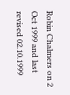Robin Chalmers on 2 Oct 1999 and last revised 02.10.1999